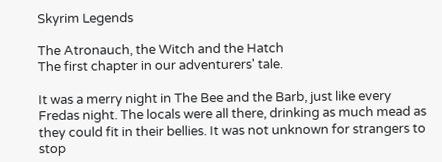Skyrim Legends

The Atronauch, the Witch and the Hatch
The first chapter in our adventurers' tale.

It was a merry night in The Bee and the Barb, just like every Fredas night. The locals were all there, drinking as much mead as they could fit in their bellies. It was not unknown for strangers to stop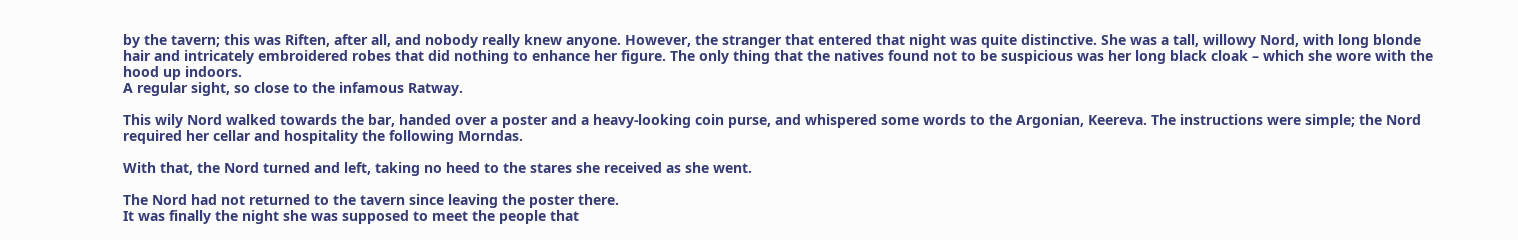by the tavern; this was Riften, after all, and nobody really knew anyone. However, the stranger that entered that night was quite distinctive. She was a tall, willowy Nord, with long blonde hair and intricately embroidered robes that did nothing to enhance her figure. The only thing that the natives found not to be suspicious was her long black cloak – which she wore with the hood up indoors.
A regular sight, so close to the infamous Ratway.

This wily Nord walked towards the bar, handed over a poster and a heavy-looking coin purse, and whispered some words to the Argonian, Keereva. The instructions were simple; the Nord required her cellar and hospitality the following Morndas.

With that, the Nord turned and left, taking no heed to the stares she received as she went.

The Nord had not returned to the tavern since leaving the poster there.
It was finally the night she was supposed to meet the people that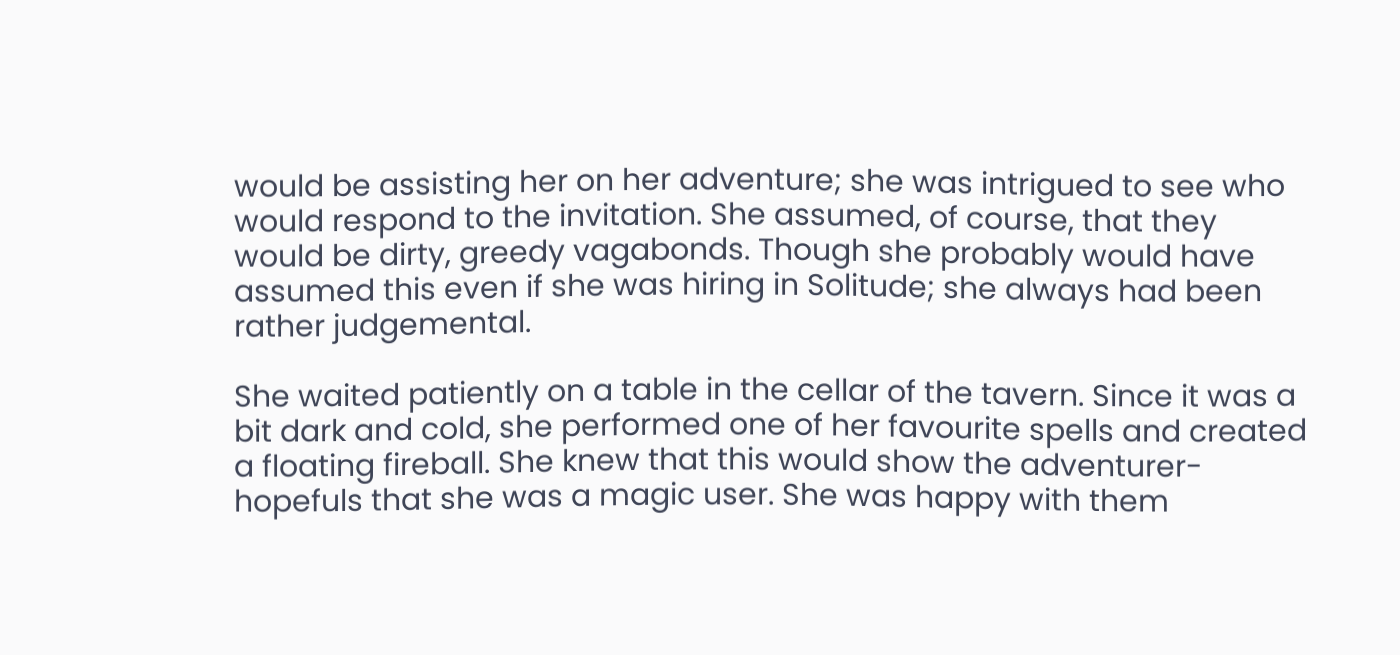would be assisting her on her adventure; she was intrigued to see who would respond to the invitation. She assumed, of course, that they would be dirty, greedy vagabonds. Though she probably would have assumed this even if she was hiring in Solitude; she always had been rather judgemental.

She waited patiently on a table in the cellar of the tavern. Since it was a bit dark and cold, she performed one of her favourite spells and created a floating fireball. She knew that this would show the adventurer-hopefuls that she was a magic user. She was happy with them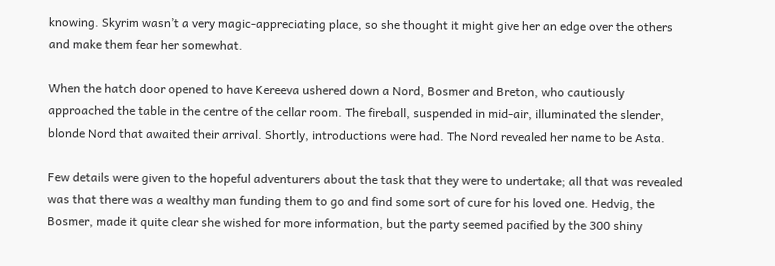knowing. Skyrim wasn’t a very magic-appreciating place, so she thought it might give her an edge over the others and make them fear her somewhat.

When the hatch door opened to have Kereeva ushered down a Nord, Bosmer and Breton, who cautiously approached the table in the centre of the cellar room. The fireball, suspended in mid-air, illuminated the slender, blonde Nord that awaited their arrival. Shortly, introductions were had. The Nord revealed her name to be Asta.

Few details were given to the hopeful adventurers about the task that they were to undertake; all that was revealed was that there was a wealthy man funding them to go and find some sort of cure for his loved one. Hedvig, the Bosmer, made it quite clear she wished for more information, but the party seemed pacified by the 300 shiny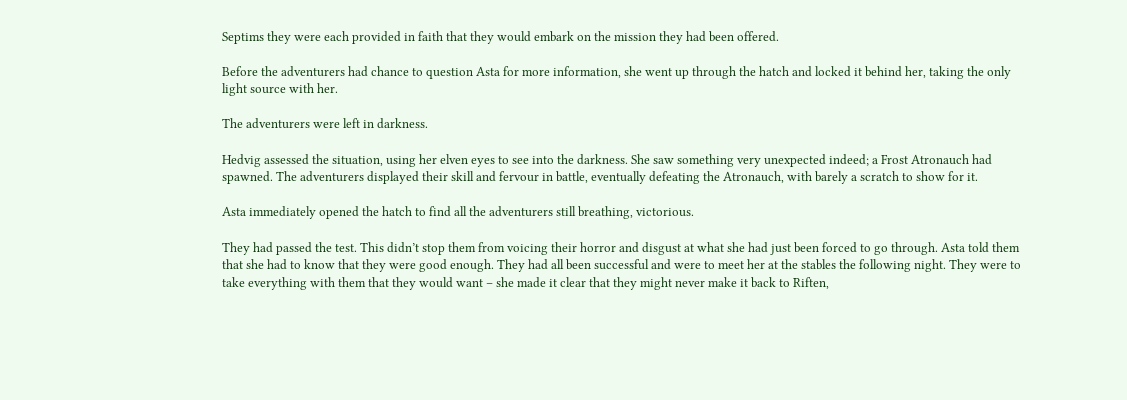Septims they were each provided in faith that they would embark on the mission they had been offered.

Before the adventurers had chance to question Asta for more information, she went up through the hatch and locked it behind her, taking the only light source with her.

The adventurers were left in darkness.

Hedvig assessed the situation, using her elven eyes to see into the darkness. She saw something very unexpected indeed; a Frost Atronauch had spawned. The adventurers displayed their skill and fervour in battle, eventually defeating the Atronauch, with barely a scratch to show for it.

Asta immediately opened the hatch to find all the adventurers still breathing, victorious.

They had passed the test. This didn’t stop them from voicing their horror and disgust at what she had just been forced to go through. Asta told them that she had to know that they were good enough. They had all been successful and were to meet her at the stables the following night. They were to take everything with them that they would want – she made it clear that they might never make it back to Riften,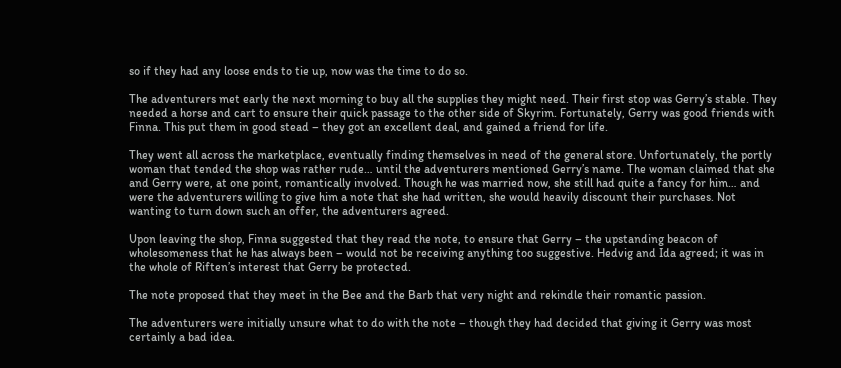so if they had any loose ends to tie up, now was the time to do so.

The adventurers met early the next morning to buy all the supplies they might need. Their first stop was Gerry’s stable. They needed a horse and cart to ensure their quick passage to the other side of Skyrim. Fortunately, Gerry was good friends with Finna. This put them in good stead – they got an excellent deal, and gained a friend for life.

They went all across the marketplace, eventually finding themselves in need of the general store. Unfortunately, the portly woman that tended the shop was rather rude… until the adventurers mentioned Gerry’s name. The woman claimed that she and Gerry were, at one point, romantically involved. Though he was married now, she still had quite a fancy for him… and were the adventurers willing to give him a note that she had written, she would heavily discount their purchases. Not wanting to turn down such an offer, the adventurers agreed.

Upon leaving the shop, Finna suggested that they read the note, to ensure that Gerry – the upstanding beacon of wholesomeness that he has always been – would not be receiving anything too suggestive. Hedvig and Ida agreed; it was in the whole of Riften’s interest that Gerry be protected.

The note proposed that they meet in the Bee and the Barb that very night and rekindle their romantic passion.

The adventurers were initially unsure what to do with the note – though they had decided that giving it Gerry was most certainly a bad idea.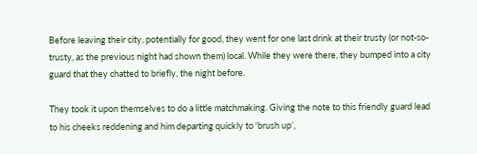Before leaving their city, potentially for good, they went for one last drink at their trusty (or not-so-trusty, as the previous night had shown them) local. While they were there, they bumped into a city guard that they chatted to briefly, the night before.

They took it upon themselves to do a little matchmaking. Giving the note to this friendly guard lead to his cheeks reddening and him departing quickly to ‘brush up’,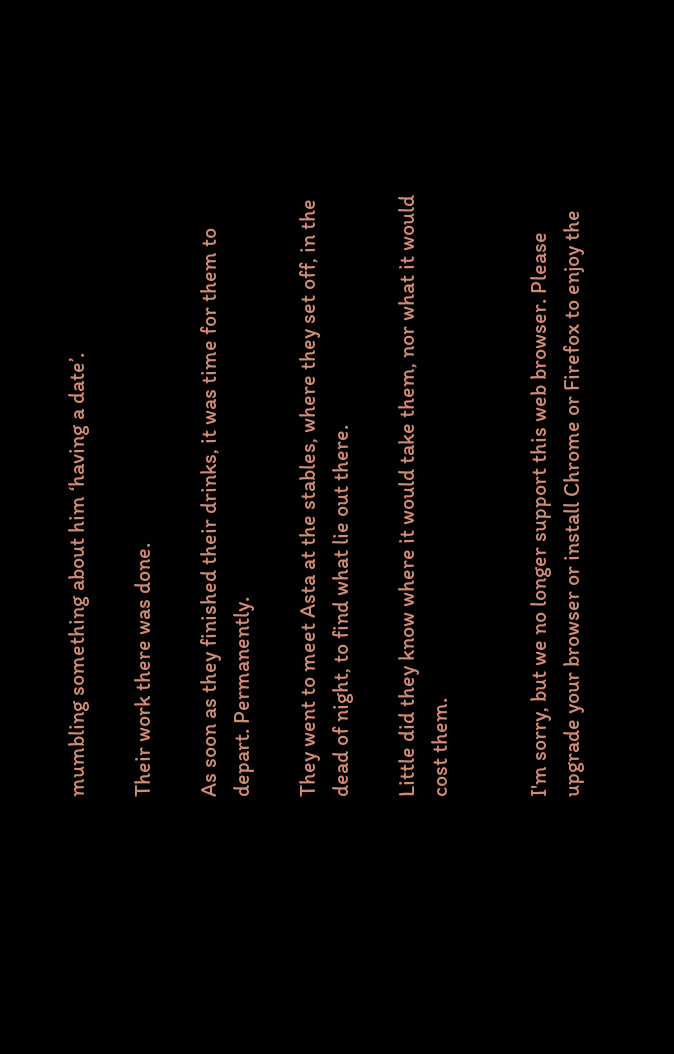mumbling something about him ‘having a date’.

Their work there was done.

As soon as they finished their drinks, it was time for them to depart. Permanently.

They went to meet Asta at the stables, where they set off, in the dead of night, to find what lie out there.

Little did they know where it would take them, nor what it would cost them.


I'm sorry, but we no longer support this web browser. Please upgrade your browser or install Chrome or Firefox to enjoy the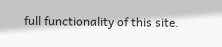full functionality of this site.